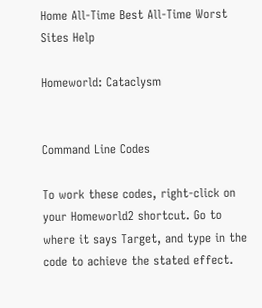Home All-Time Best All-Time Worst Sites Help

Homeworld: Cataclysm


Command Line Codes

To work these codes, right-click on your Homeworld2 shortcut. Go to where it says Target, and type in the code to achieve the stated effect.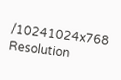/10241024x768 Resolution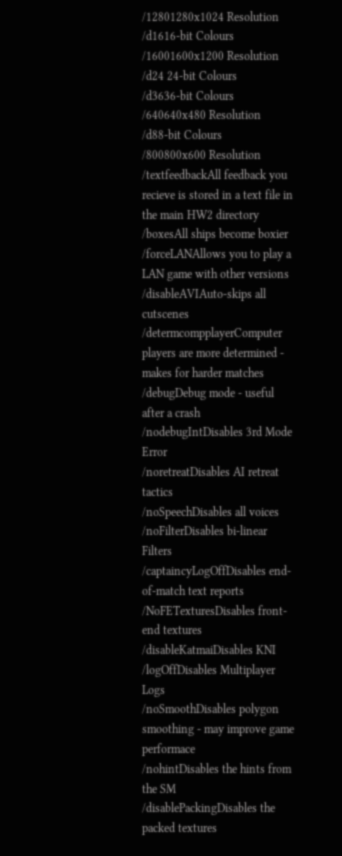/12801280x1024 Resolution
/d1616-bit Colours
/16001600x1200 Resolution
/d24 24-bit Colours
/d3636-bit Colours
/640640x480 Resolution
/d88-bit Colours
/800800x600 Resolution
/textfeedbackAll feedback you recieve is stored in a text file in the main HW2 directory
/boxesAll ships become boxier
/forceLANAllows you to play a LAN game with other versions
/disableAVIAuto-skips all cutscenes
/determcompplayerComputer players are more determined - makes for harder matches
/debugDebug mode - useful after a crash
/nodebugIntDisables 3rd Mode Error
/noretreatDisables AI retreat tactics
/noSpeechDisables all voices
/noFilterDisables bi-linear Filters
/captaincyLogOffDisables end-of-match text reports
/NoFETexturesDisables front-end textures
/disableKatmaiDisables KNI
/logOffDisables Multiplayer Logs
/noSmoothDisables polygon smoothing - may improve game performace
/nohintDisables the hints from the SM
/disablePackingDisables the packed textures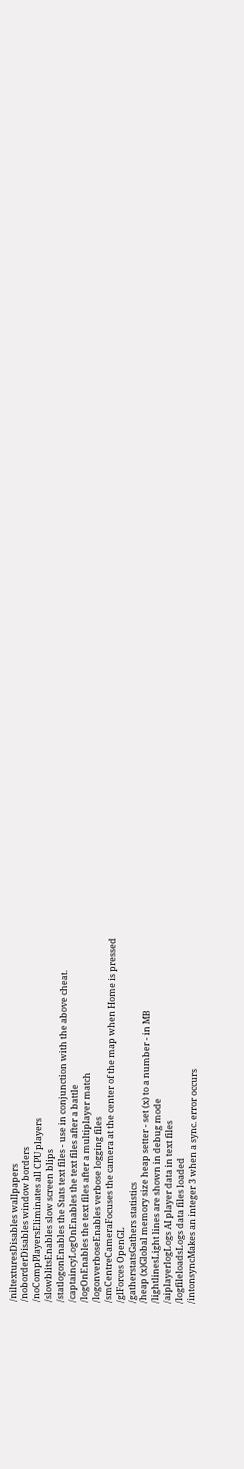/niltexturesDisables wallpapers
/noborderDisables window borders
/noCompPlayersEliminates all CPU players
/slowblitsEnables slow screen blips
/statlogonEnables the Stats text files - use in conjunction with the above cheat.
/captaincyLogOnEnables the text files after a battle
/logOnEnables the text files after a multiplayer match
/logonverboseEnables verbose logging files
/smCentreCameraFocuses the camera at the center of the map when Home is pressed
/glForces OpenGL
/gatherstatsGathers statistics
/heap (x)Global memory size heap setter - set (x) to a number - in MB
/lightlinesLight lines are shown in debug mode
/aiplayerlogLogs AI player data in text files
/logfileloadsLogs data files loaded
/intonsyncMakes an integer 3 when a sync. error occurs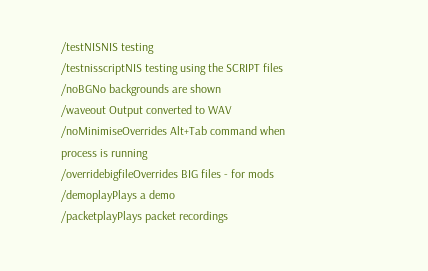/testNISNIS testing
/testnisscriptNIS testing using the SCRIPT files
/noBGNo backgrounds are shown
/waveout Output converted to WAV
/noMinimiseOverrides Alt+Tab command when process is running
/overridebigfileOverrides BIG files - for mods
/demoplayPlays a demo
/packetplayPlays packet recordings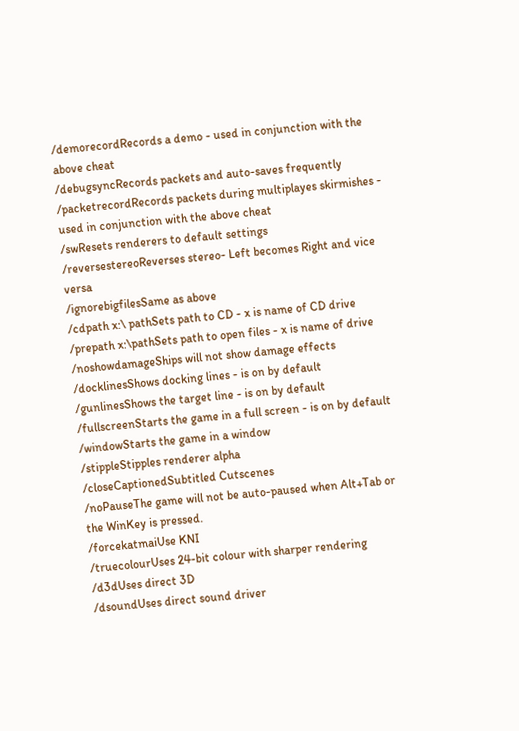/demorecordRecords a demo - used in conjunction with the above cheat
/debugsyncRecords packets and auto-saves frequently
/packetrecordRecords packets during multiplayes skirmishes - used in conjunction with the above cheat
/swResets renderers to default settings
/reversestereoReverses stereo- Left becomes Right and vice versa
/ignorebigfilesSame as above
/cdpath x:\ pathSets path to CD - x is name of CD drive
/prepath x:\pathSets path to open files - x is name of drive
/noshowdamageShips will not show damage effects
/docklinesShows docking lines - is on by default
/gunlinesShows the target line - is on by default
/fullscreenStarts the game in a full screen - is on by default
/windowStarts the game in a window
/stippleStipples renderer alpha
/closeCaptionedSubtitled Cutscenes
/noPauseThe game will not be auto-paused when Alt+Tab or the WinKey is pressed.
/forcekatmaiUse KNI
/truecolourUses 24-bit colour with sharper rendering
/d3dUses direct 3D
/dsoundUses direct sound driver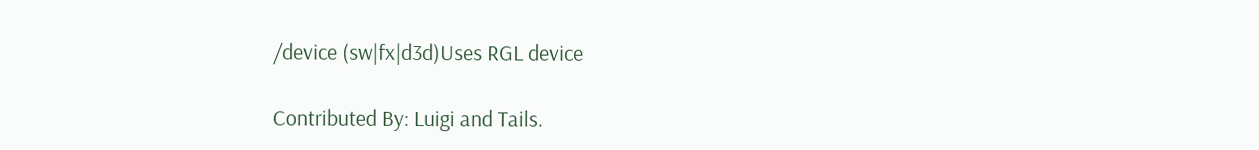/device (sw|fx|d3d)Uses RGL device

Contributed By: Luigi and Tails.